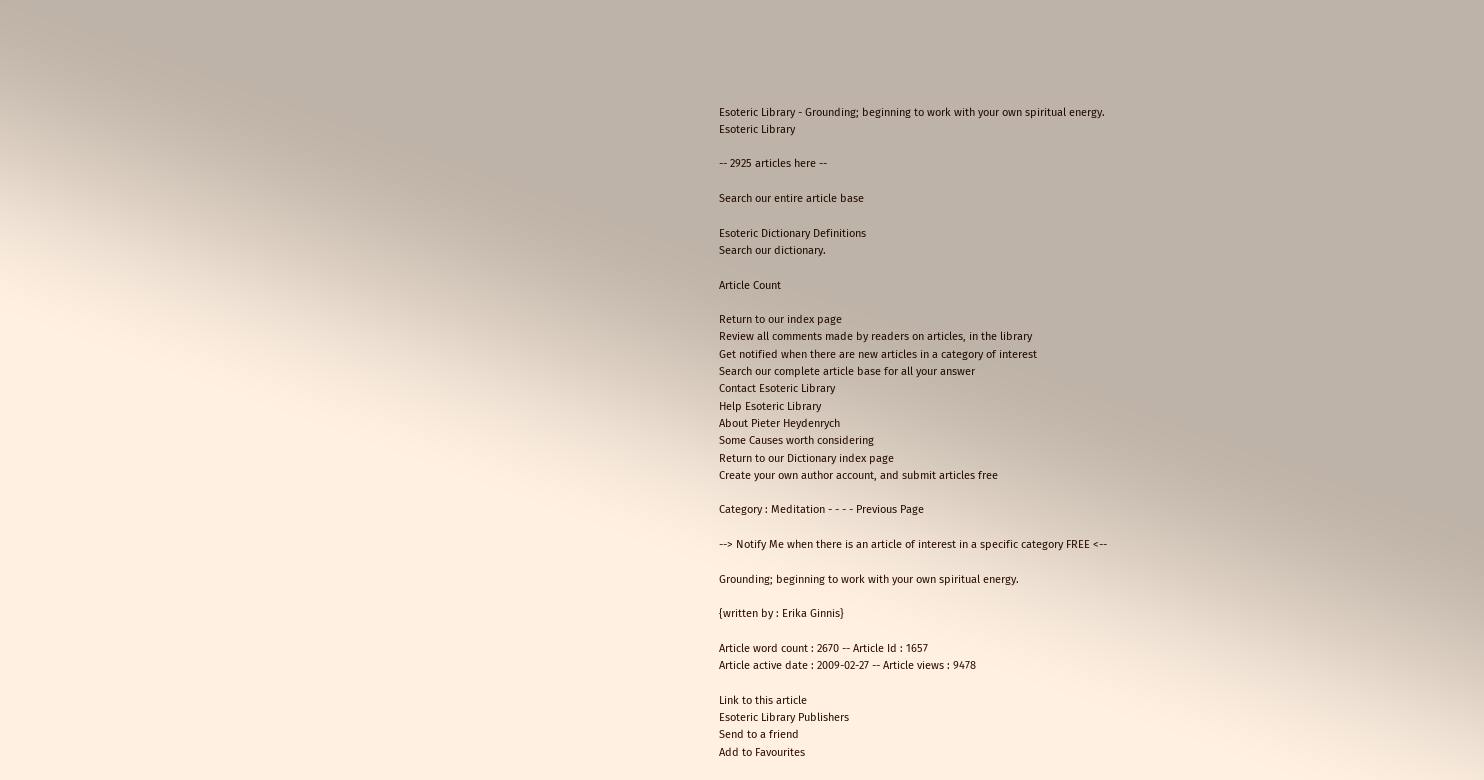Esoteric Library - Grounding; beginning to work with your own spiritual energy.
Esoteric Library

-- 2925 articles here --

Search our entire article base

Esoteric Dictionary Definitions
Search our dictionary.

Article Count

Return to our index page
Review all comments made by readers on articles, in the library
Get notified when there are new articles in a category of interest
Search our complete article base for all your answer
Contact Esoteric Library
Help Esoteric Library
About Pieter Heydenrych
Some Causes worth considering
Return to our Dictionary index page
Create your own author account, and submit articles free

Category : Meditation - - - - Previous Page

--> Notify Me when there is an article of interest in a specific category FREE <--

Grounding; beginning to work with your own spiritual energy.

{written by : Erika Ginnis}

Article word count : 2670 -- Article Id : 1657
Article active date : 2009-02-27 -- Article views : 9478

Link to this article
Esoteric Library Publishers
Send to a friend
Add to Favourites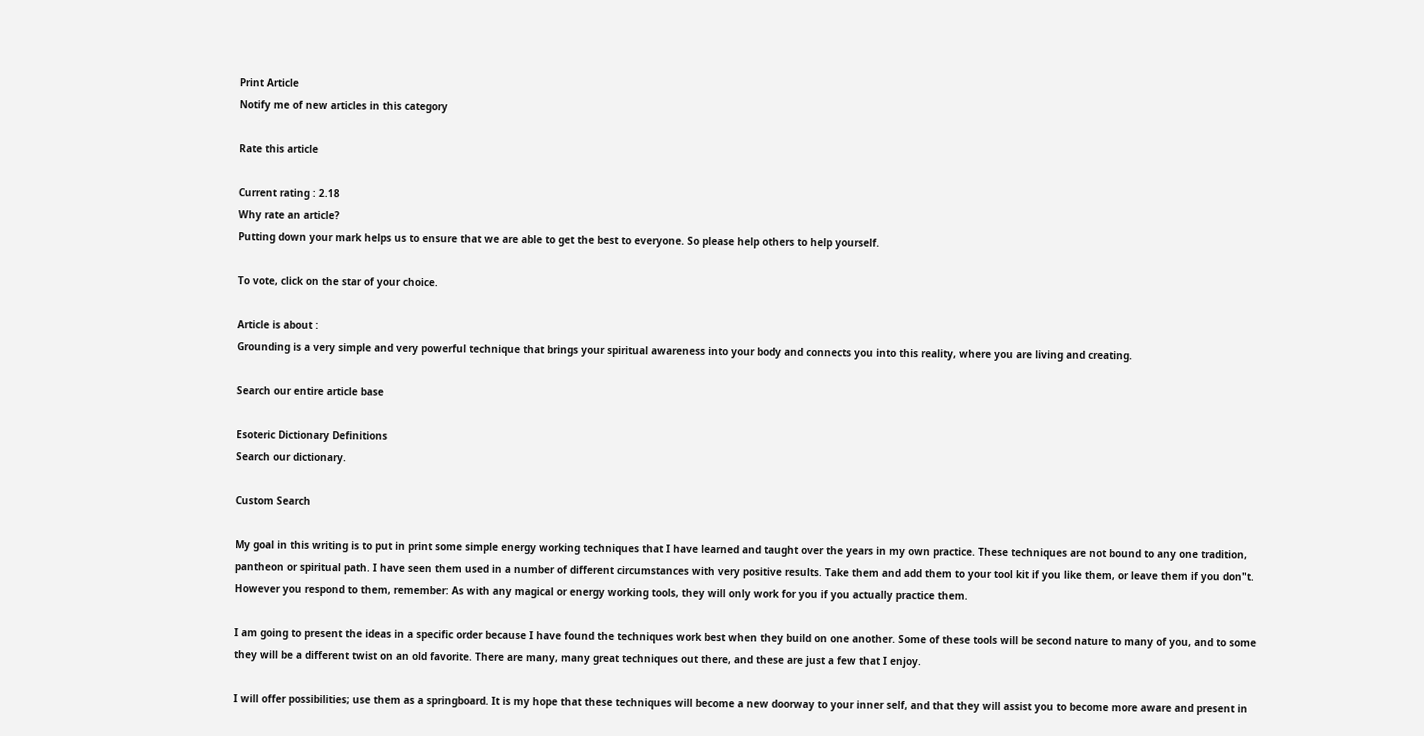Print Article
Notify me of new articles in this category

Rate this article

Current rating : 2.18
Why rate an article?
Putting down your mark helps us to ensure that we are able to get the best to everyone. So please help others to help yourself.

To vote, click on the star of your choice.

Article is about :
Grounding is a very simple and very powerful technique that brings your spiritual awareness into your body and connects you into this reality, where you are living and creating.

Search our entire article base

Esoteric Dictionary Definitions
Search our dictionary.

Custom Search

My goal in this writing is to put in print some simple energy working techniques that I have learned and taught over the years in my own practice. These techniques are not bound to any one tradition, pantheon or spiritual path. I have seen them used in a number of different circumstances with very positive results. Take them and add them to your tool kit if you like them, or leave them if you don"t. However you respond to them, remember: As with any magical or energy working tools, they will only work for you if you actually practice them.

I am going to present the ideas in a specific order because I have found the techniques work best when they build on one another. Some of these tools will be second nature to many of you, and to some they will be a different twist on an old favorite. There are many, many great techniques out there, and these are just a few that I enjoy.

I will offer possibilities; use them as a springboard. It is my hope that these techniques will become a new doorway to your inner self, and that they will assist you to become more aware and present in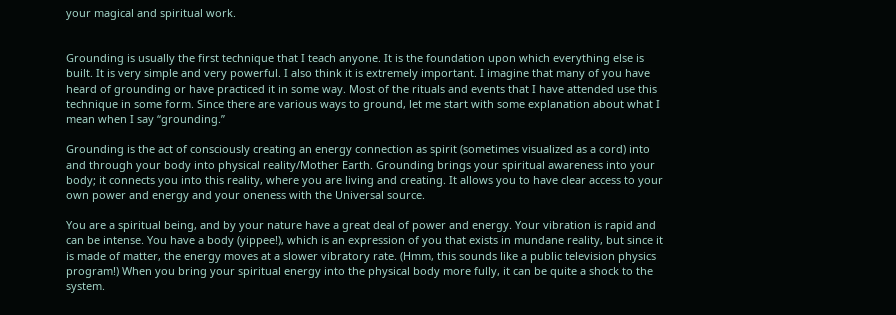your magical and spiritual work.


Grounding is usually the first technique that I teach anyone. It is the foundation upon which everything else is built. It is very simple and very powerful. I also think it is extremely important. I imagine that many of you have heard of grounding or have practiced it in some way. Most of the rituals and events that I have attended use this technique in some form. Since there are various ways to ground, let me start with some explanation about what I mean when I say “grounding.”

Grounding is the act of consciously creating an energy connection as spirit (sometimes visualized as a cord) into and through your body into physical reality/Mother Earth. Grounding brings your spiritual awareness into your body; it connects you into this reality, where you are living and creating. It allows you to have clear access to your own power and energy and your oneness with the Universal source.

You are a spiritual being, and by your nature have a great deal of power and energy. Your vibration is rapid and can be intense. You have a body (yippee!), which is an expression of you that exists in mundane reality, but since it is made of matter, the energy moves at a slower vibratory rate. (Hmm, this sounds like a public television physics program!) When you bring your spiritual energy into the physical body more fully, it can be quite a shock to the system.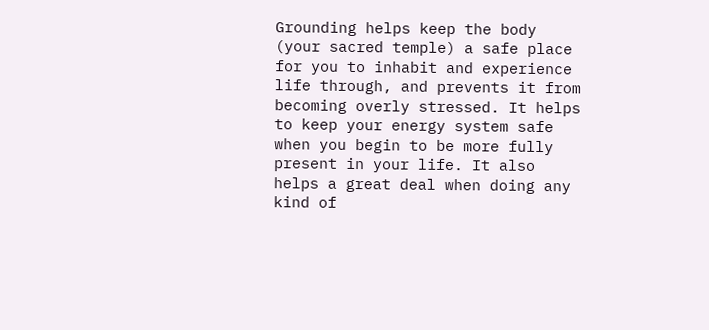Grounding helps keep the body (your sacred temple) a safe place for you to inhabit and experience life through, and prevents it from becoming overly stressed. It helps to keep your energy system safe when you begin to be more fully present in your life. It also helps a great deal when doing any kind of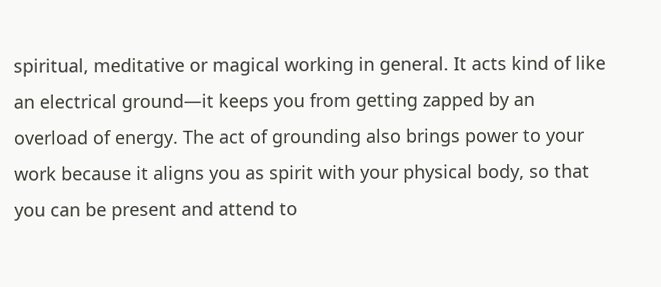spiritual, meditative or magical working in general. It acts kind of like an electrical ground—it keeps you from getting zapped by an overload of energy. The act of grounding also brings power to your work because it aligns you as spirit with your physical body, so that you can be present and attend to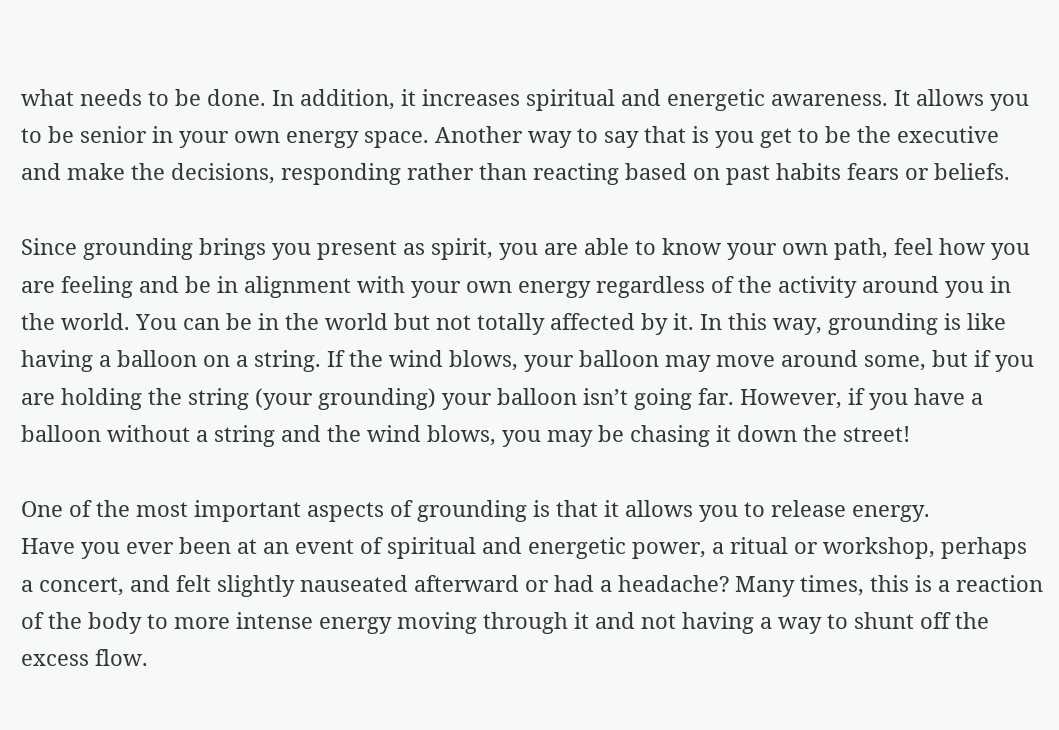what needs to be done. In addition, it increases spiritual and energetic awareness. It allows you to be senior in your own energy space. Another way to say that is you get to be the executive and make the decisions, responding rather than reacting based on past habits fears or beliefs.

Since grounding brings you present as spirit, you are able to know your own path, feel how you are feeling and be in alignment with your own energy regardless of the activity around you in the world. You can be in the world but not totally affected by it. In this way, grounding is like having a balloon on a string. If the wind blows, your balloon may move around some, but if you are holding the string (your grounding) your balloon isn’t going far. However, if you have a balloon without a string and the wind blows, you may be chasing it down the street!

One of the most important aspects of grounding is that it allows you to release energy.
Have you ever been at an event of spiritual and energetic power, a ritual or workshop, perhaps a concert, and felt slightly nauseated afterward or had a headache? Many times, this is a reaction of the body to more intense energy moving through it and not having a way to shunt off the excess flow.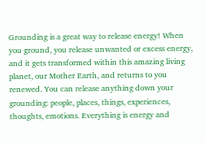Grounding is a great way to release energy! When you ground, you release unwanted or excess energy, and it gets transformed within this amazing living planet, our Mother Earth, and returns to you renewed. You can release anything down your grounding: people, places, things, experiences, thoughts, emotions. Everything is energy and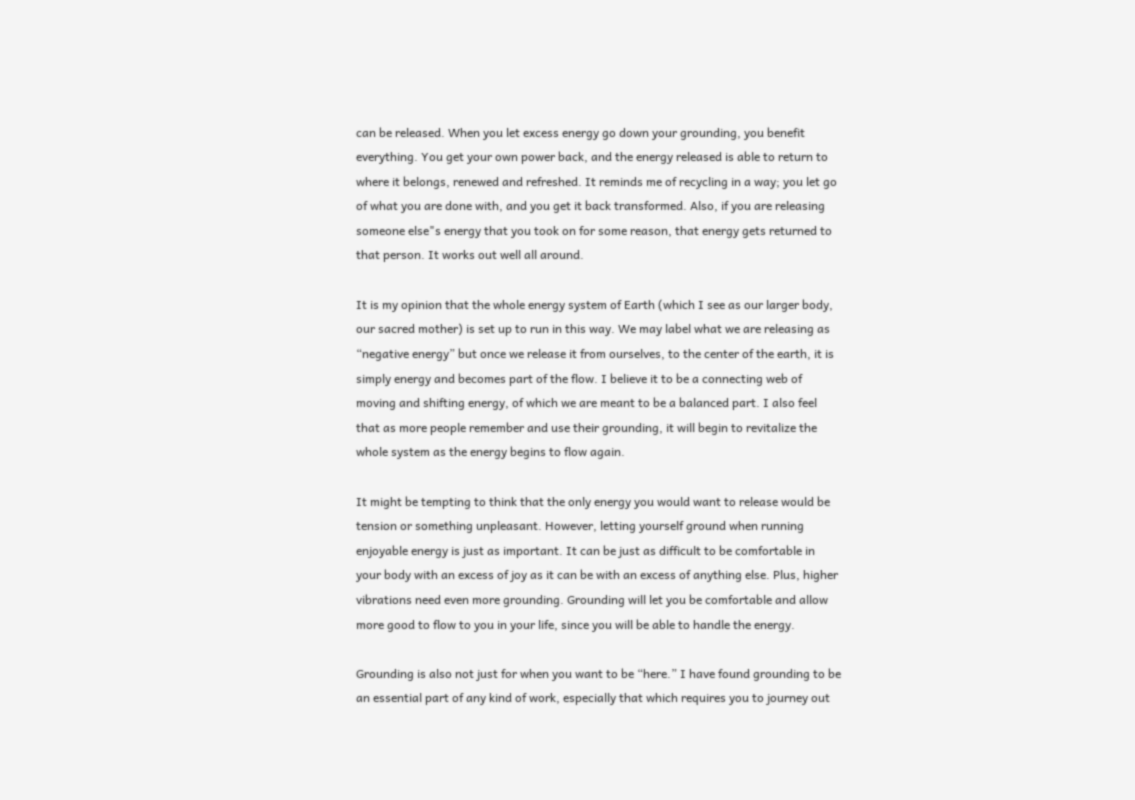can be released. When you let excess energy go down your grounding, you benefit everything. You get your own power back, and the energy released is able to return to where it belongs, renewed and refreshed. It reminds me of recycling in a way; you let go of what you are done with, and you get it back transformed. Also, if you are releasing someone else"s energy that you took on for some reason, that energy gets returned to that person. It works out well all around.

It is my opinion that the whole energy system of Earth (which I see as our larger body, our sacred mother) is set up to run in this way. We may label what we are releasing as “negative energy” but once we release it from ourselves, to the center of the earth, it is simply energy and becomes part of the flow. I believe it to be a connecting web of moving and shifting energy, of which we are meant to be a balanced part. I also feel that as more people remember and use their grounding, it will begin to revitalize the whole system as the energy begins to flow again.

It might be tempting to think that the only energy you would want to release would be tension or something unpleasant. However, letting yourself ground when running enjoyable energy is just as important. It can be just as difficult to be comfortable in your body with an excess of joy as it can be with an excess of anything else. Plus, higher vibrations need even more grounding. Grounding will let you be comfortable and allow more good to flow to you in your life, since you will be able to handle the energy.

Grounding is also not just for when you want to be “here.” I have found grounding to be an essential part of any kind of work, especially that which requires you to journey out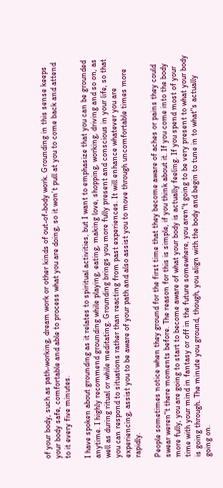of your body, such as path-working, dream work or other kinds of out-of-body work. Grounding in this sense keeps your body safe, comfortable and able to process what you are doing, so it won’t pull at you to come back and attend to it every five minutes.

I have spoken about grounding as it relates to spiritual activities, but I want to emphasize that you can be grounded anytime. I highly recommend grounding while playing, eating, making love, shopping, working, driving and so on, as well as during ritual or while meditating. Grounding brings you more fully present and conscious in your life, so that you can respond to situations rather than reacting from past experiences. It will enhance whatever you are experiencing, assist you to be aware of your path and also assist you to move through uncomfortable times more rapidly.

People sometimes notice when they ground for the first time that they become aware of aches or pains they could swear weren"t there moments before. The reason for this is simple, if you think about it. If you come into the body more fully, you are going to start to become aware of what your body is actually feeling. If you spend most of your time with your mind in fantasy or off in the future somewhere, you aren"t going to be very present to what your body is going through. The minute you ground, though, you align with the body and begin to tune in to what"s actually going on.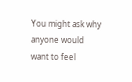You might ask why anyone would want to feel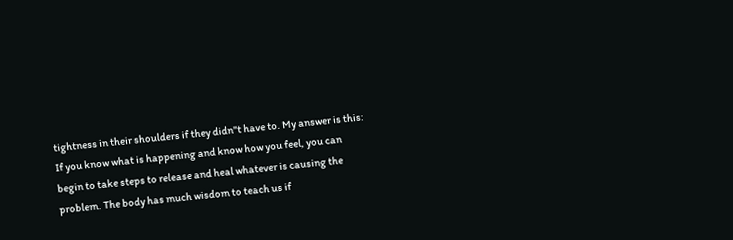tightness in their shoulders if they didn"t have to. My answer is this: If you know what is happening and know how you feel, you can begin to take steps to release and heal whatever is causing the problem. The body has much wisdom to teach us if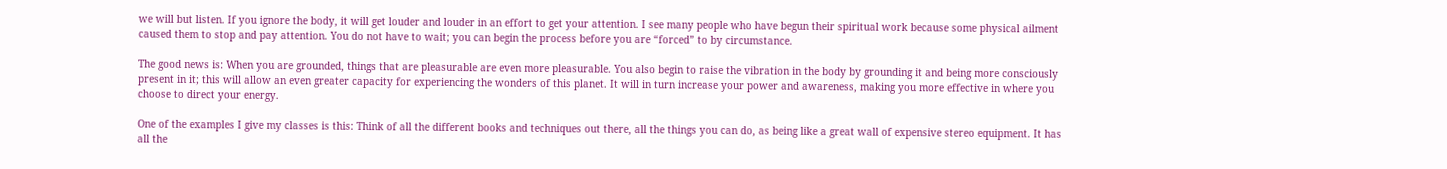we will but listen. If you ignore the body, it will get louder and louder in an effort to get your attention. I see many people who have begun their spiritual work because some physical ailment caused them to stop and pay attention. You do not have to wait; you can begin the process before you are “forced” to by circumstance.

The good news is: When you are grounded, things that are pleasurable are even more pleasurable. You also begin to raise the vibration in the body by grounding it and being more consciously present in it; this will allow an even greater capacity for experiencing the wonders of this planet. It will in turn increase your power and awareness, making you more effective in where you choose to direct your energy.

One of the examples I give my classes is this: Think of all the different books and techniques out there, all the things you can do, as being like a great wall of expensive stereo equipment. It has all the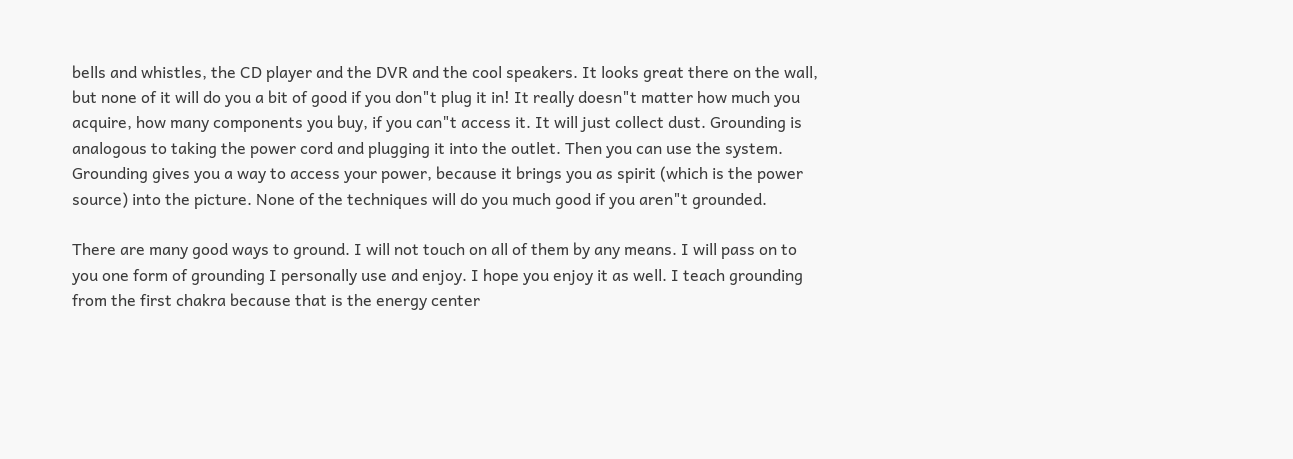bells and whistles, the CD player and the DVR and the cool speakers. It looks great there on the wall, but none of it will do you a bit of good if you don"t plug it in! It really doesn"t matter how much you acquire, how many components you buy, if you can"t access it. It will just collect dust. Grounding is analogous to taking the power cord and plugging it into the outlet. Then you can use the system. Grounding gives you a way to access your power, because it brings you as spirit (which is the power source) into the picture. None of the techniques will do you much good if you aren"t grounded.

There are many good ways to ground. I will not touch on all of them by any means. I will pass on to you one form of grounding I personally use and enjoy. I hope you enjoy it as well. I teach grounding from the first chakra because that is the energy center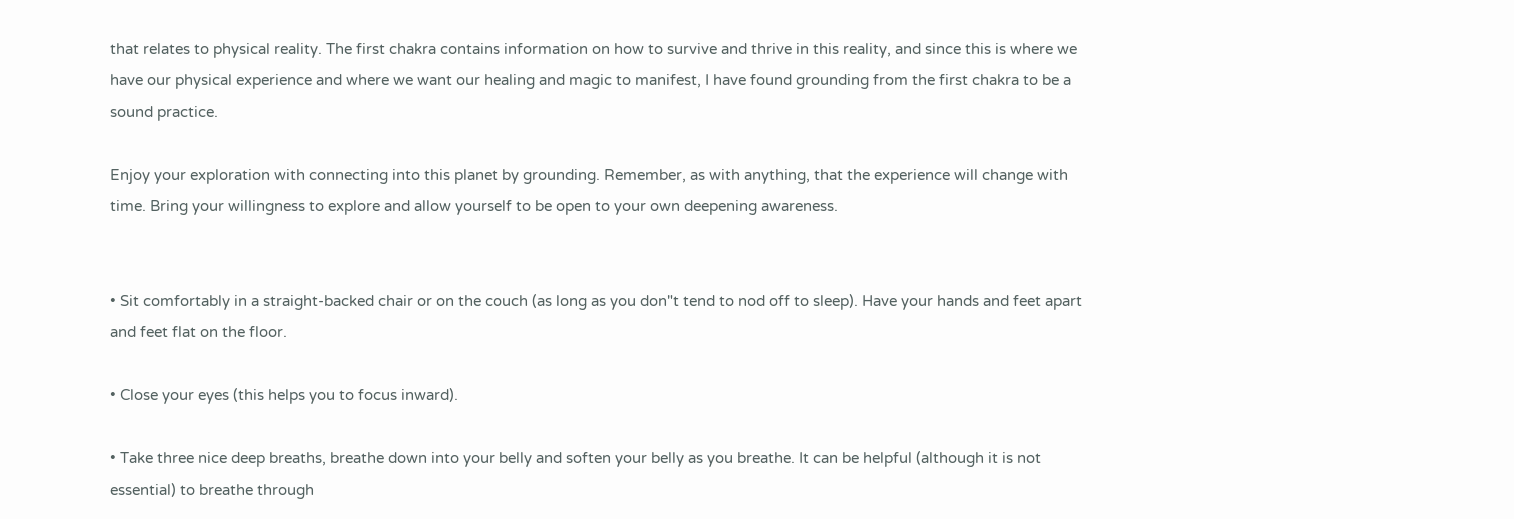that relates to physical reality. The first chakra contains information on how to survive and thrive in this reality, and since this is where we have our physical experience and where we want our healing and magic to manifest, I have found grounding from the first chakra to be a sound practice.

Enjoy your exploration with connecting into this planet by grounding. Remember, as with anything, that the experience will change with time. Bring your willingness to explore and allow yourself to be open to your own deepening awareness.


• Sit comfortably in a straight-backed chair or on the couch (as long as you don"t tend to nod off to sleep). Have your hands and feet apart and feet flat on the floor.

• Close your eyes (this helps you to focus inward).

• Take three nice deep breaths, breathe down into your belly and soften your belly as you breathe. It can be helpful (although it is not essential) to breathe through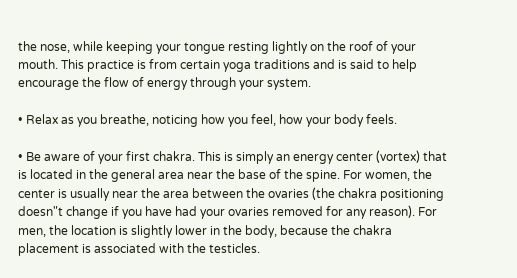the nose, while keeping your tongue resting lightly on the roof of your mouth. This practice is from certain yoga traditions and is said to help encourage the flow of energy through your system.

• Relax as you breathe, noticing how you feel, how your body feels.

• Be aware of your first chakra. This is simply an energy center (vortex) that is located in the general area near the base of the spine. For women, the center is usually near the area between the ovaries (the chakra positioning doesn"t change if you have had your ovaries removed for any reason). For men, the location is slightly lower in the body, because the chakra placement is associated with the testicles.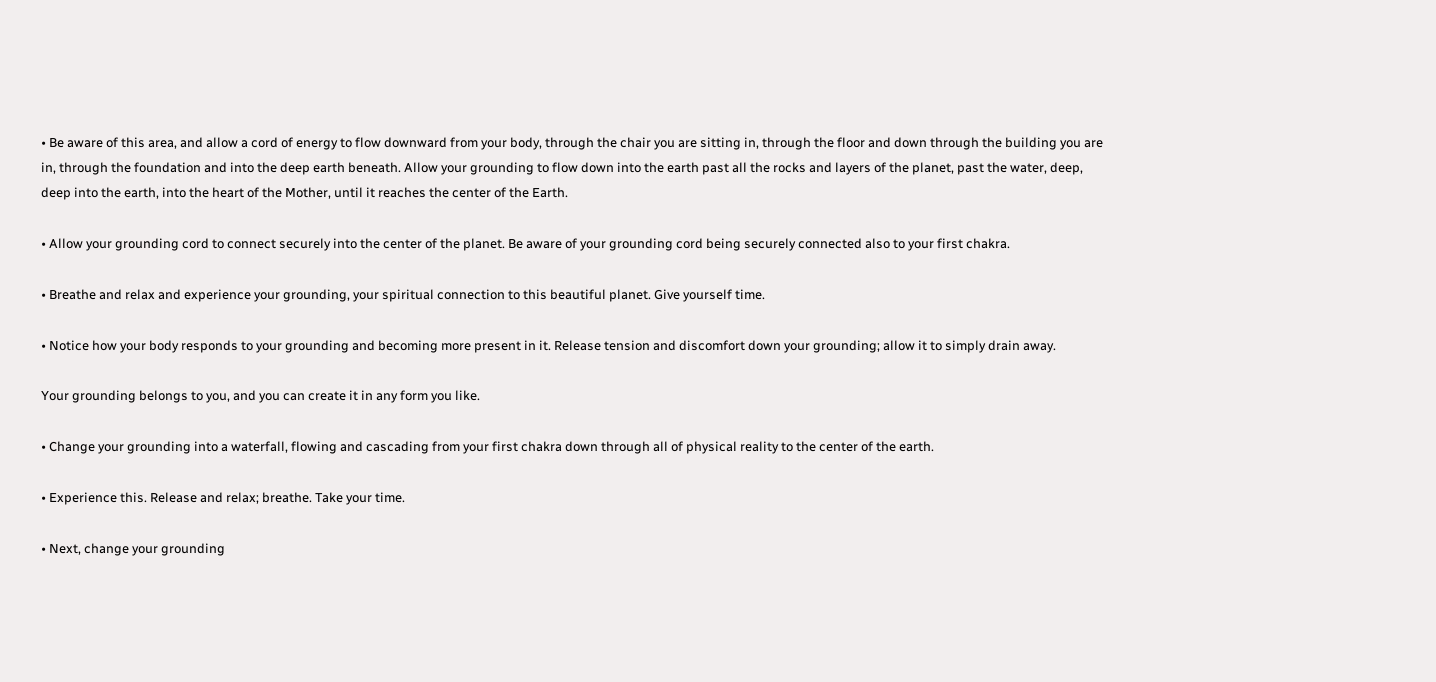• Be aware of this area, and allow a cord of energy to flow downward from your body, through the chair you are sitting in, through the floor and down through the building you are in, through the foundation and into the deep earth beneath. Allow your grounding to flow down into the earth past all the rocks and layers of the planet, past the water, deep, deep into the earth, into the heart of the Mother, until it reaches the center of the Earth.

• Allow your grounding cord to connect securely into the center of the planet. Be aware of your grounding cord being securely connected also to your first chakra.

• Breathe and relax and experience your grounding, your spiritual connection to this beautiful planet. Give yourself time.

• Notice how your body responds to your grounding and becoming more present in it. Release tension and discomfort down your grounding; allow it to simply drain away.

Your grounding belongs to you, and you can create it in any form you like.

• Change your grounding into a waterfall, flowing and cascading from your first chakra down through all of physical reality to the center of the earth.

• Experience this. Release and relax; breathe. Take your time.

• Next, change your grounding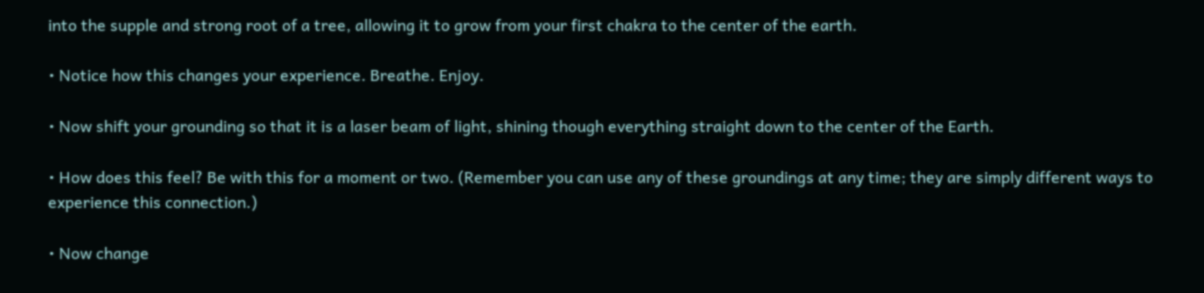into the supple and strong root of a tree, allowing it to grow from your first chakra to the center of the earth.

• Notice how this changes your experience. Breathe. Enjoy.

• Now shift your grounding so that it is a laser beam of light, shining though everything straight down to the center of the Earth.

• How does this feel? Be with this for a moment or two. (Remember you can use any of these groundings at any time; they are simply different ways to experience this connection.)

• Now change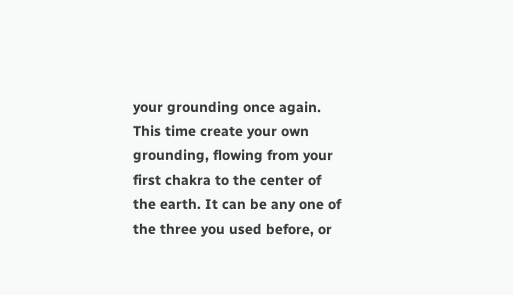your grounding once again. This time create your own grounding, flowing from your first chakra to the center of the earth. It can be any one of the three you used before, or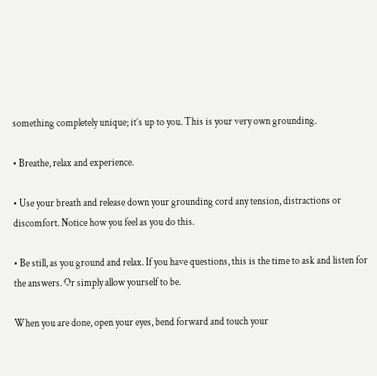something completely unique; it’s up to you. This is your very own grounding.

• Breathe, relax and experience.

• Use your breath and release down your grounding cord any tension, distractions or discomfort. Notice how you feel as you do this.

• Be still, as you ground and relax. If you have questions, this is the time to ask and listen for the answers. Or simply allow yourself to be.

When you are done, open your eyes, bend forward and touch your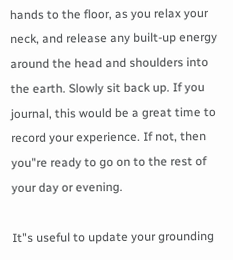hands to the floor, as you relax your neck, and release any built-up energy around the head and shoulders into the earth. Slowly sit back up. If you journal, this would be a great time to record your experience. If not, then you"re ready to go on to the rest of your day or evening.

It"s useful to update your grounding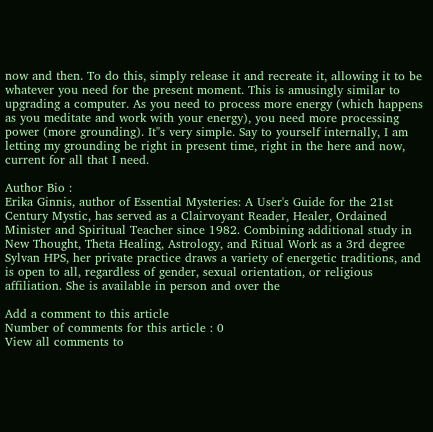now and then. To do this, simply release it and recreate it, allowing it to be whatever you need for the present moment. This is amusingly similar to upgrading a computer. As you need to process more energy (which happens as you meditate and work with your energy), you need more processing power (more grounding). It"s very simple. Say to yourself internally, I am letting my grounding be right in present time, right in the here and now, current for all that I need.

Author Bio :
Erika Ginnis, author of Essential Mysteries: A User's Guide for the 21st Century Mystic, has served as a Clairvoyant Reader, Healer, Ordained Minister and Spiritual Teacher since 1982. Combining additional study in New Thought, Theta Healing, Astrology, and Ritual Work as a 3rd degree Sylvan HPS, her private practice draws a variety of energetic traditions, and is open to all, regardless of gender, sexual orientation, or religious affiliation. She is available in person and over the

Add a comment to this article
Number of comments for this article : 0
View all comments to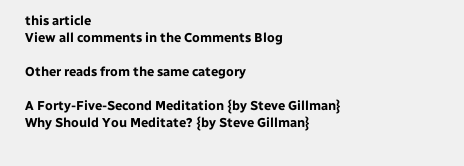this article
View all comments in the Comments Blog

Other reads from the same category

A Forty-Five-Second Meditation {by Steve Gillman}
Why Should You Meditate? {by Steve Gillman}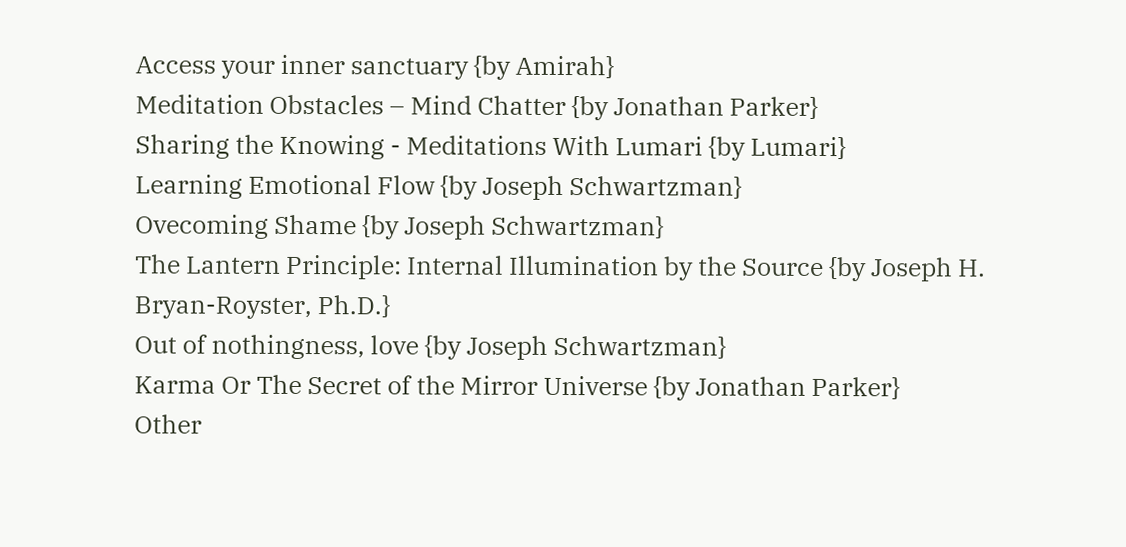Access your inner sanctuary {by Amirah}
Meditation Obstacles – Mind Chatter {by Jonathan Parker}
Sharing the Knowing - Meditations With Lumari {by Lumari}
Learning Emotional Flow {by Joseph Schwartzman}
Ovecoming Shame {by Joseph Schwartzman}
The Lantern Principle: Internal Illumination by the Source {by Joseph H. Bryan-Royster, Ph.D.}
Out of nothingness, love {by Joseph Schwartzman}
Karma Or The Secret of the Mirror Universe {by Jonathan Parker}
Other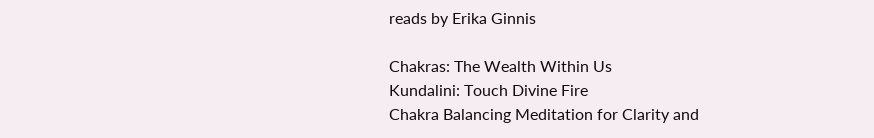reads by Erika Ginnis

Chakras: The Wealth Within Us
Kundalini: Touch Divine Fire
Chakra Balancing Meditation for Clarity and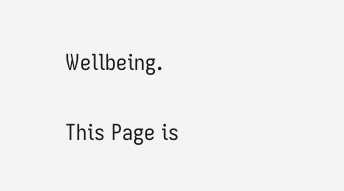Wellbeing.

This Page is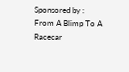Sponsored by : From A Blimp To A Racecar